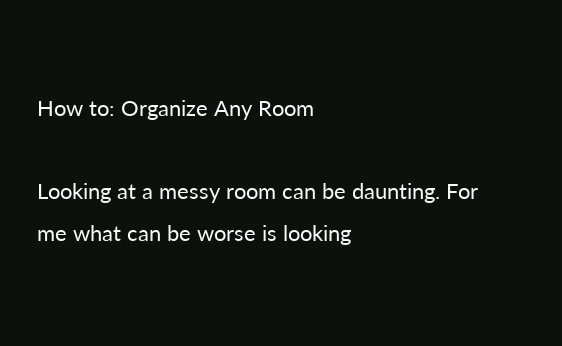How to: Organize Any Room

Looking at a messy room can be daunting. For me what can be worse is looking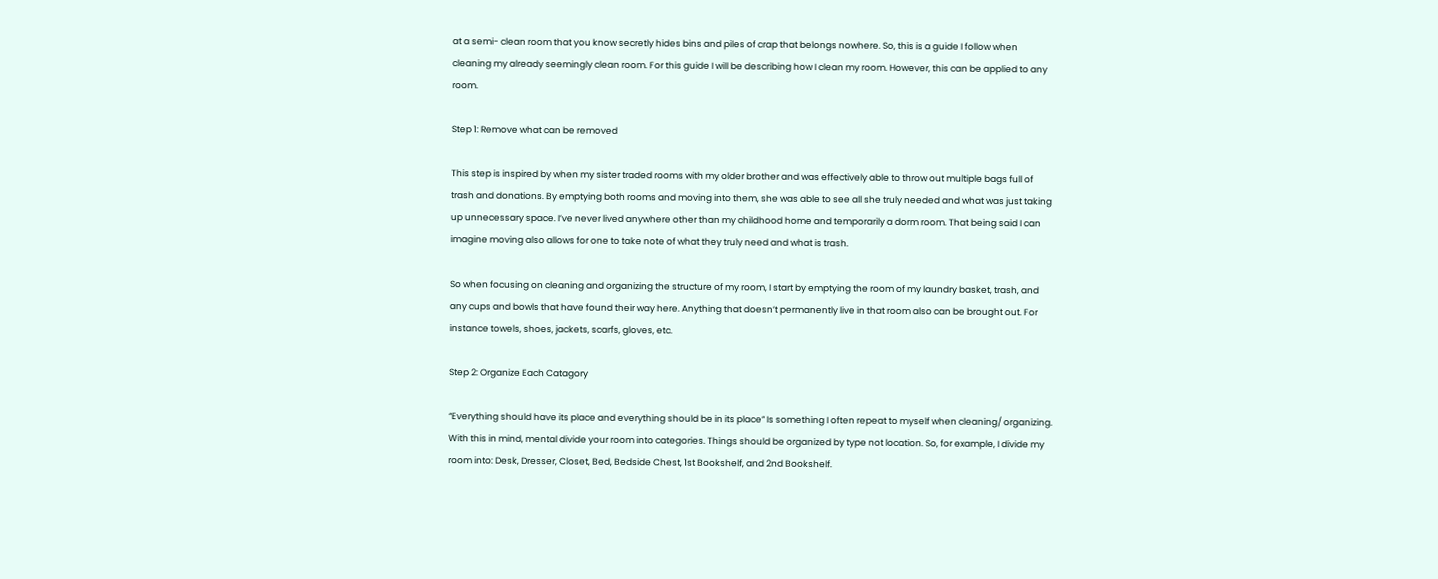at a semi- clean room that you know secretly hides bins and piles of crap that belongs nowhere. So, this is a guide I follow when cleaning my already seemingly clean room. For this guide I will be describing how I clean my room. However, this can be applied to any room.

Step 1: Remove what can be removed

This step is inspired by when my sister traded rooms with my older brother and was effectively able to throw out multiple bags full of trash and donations. By emptying both rooms and moving into them, she was able to see all she truly needed and what was just taking up unnecessary space. I’ve never lived anywhere other than my childhood home and temporarily a dorm room. That being said I can imagine moving also allows for one to take note of what they truly need and what is trash.

So when focusing on cleaning and organizing the structure of my room, I start by emptying the room of my laundry basket, trash, and any cups and bowls that have found their way here. Anything that doesn’t permanently live in that room also can be brought out. For instance towels, shoes, jackets, scarfs, gloves, etc.

Step 2: Organize Each Catagory

“Everything should have its place and everything should be in its place” Is something I often repeat to myself when cleaning/ organizing. With this in mind, mental divide your room into categories. Things should be organized by type not location. So, for example, I divide my room into: Desk, Dresser, Closet, Bed, Bedside Chest, 1st Bookshelf, and 2nd Bookshelf.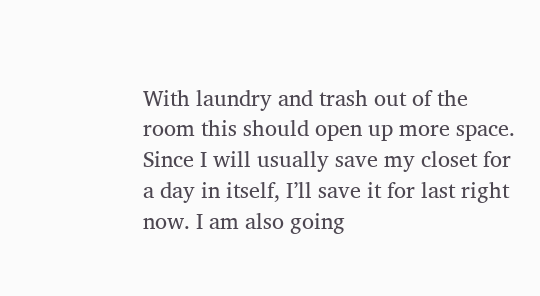With laundry and trash out of the room this should open up more space. Since I will usually save my closet for a day in itself, I’ll save it for last right now. I am also going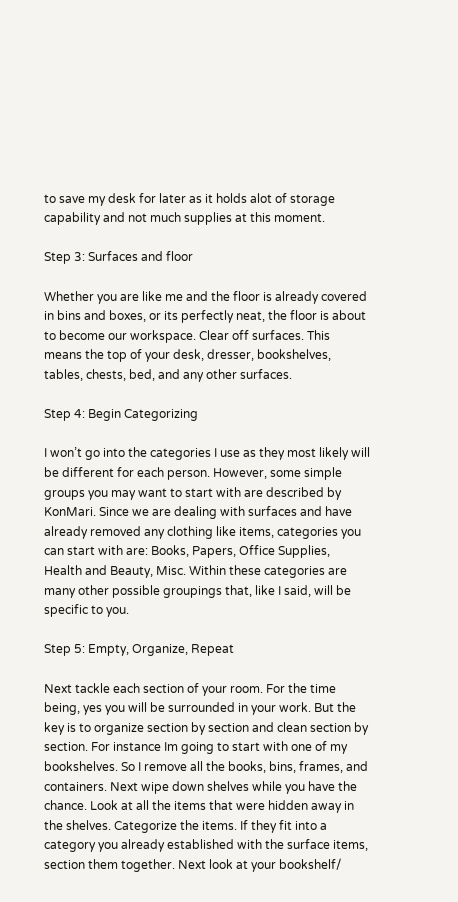to save my desk for later as it holds alot of storage capability and not much supplies at this moment.

Step 3: Surfaces and floor

Whether you are like me and the floor is already covered in bins and boxes, or its perfectly neat, the floor is about to become our workspace. Clear off surfaces. This means the top of your desk, dresser, bookshelves, tables, chests, bed, and any other surfaces.

Step 4: Begin Categorizing

I won’t go into the categories I use as they most likely will be different for each person. However, some simple groups you may want to start with are described by KonMari. Since we are dealing with surfaces and have already removed any clothing like items, categories you can start with are: Books, Papers, Office Supplies, Health and Beauty, Misc. Within these categories are many other possible groupings that, like I said, will be specific to you.

Step 5: Empty, Organize, Repeat

Next tackle each section of your room. For the time being, yes you will be surrounded in your work. But the key is to organize section by section and clean section by section. For instance Im going to start with one of my bookshelves. So I remove all the books, bins, frames, and containers. Next wipe down shelves while you have the chance. Look at all the items that were hidden away in the shelves. Categorize the items. If they fit into a category you already established with the surface items, section them together. Next look at your bookshelf/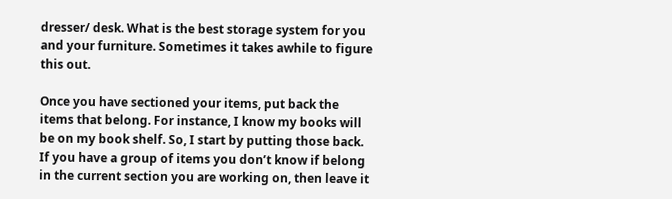dresser/ desk. What is the best storage system for you and your furniture. Sometimes it takes awhile to figure this out.

Once you have sectioned your items, put back the items that belong. For instance, I know my books will be on my book shelf. So, I start by putting those back. If you have a group of items you don’t know if belong in the current section you are working on, then leave it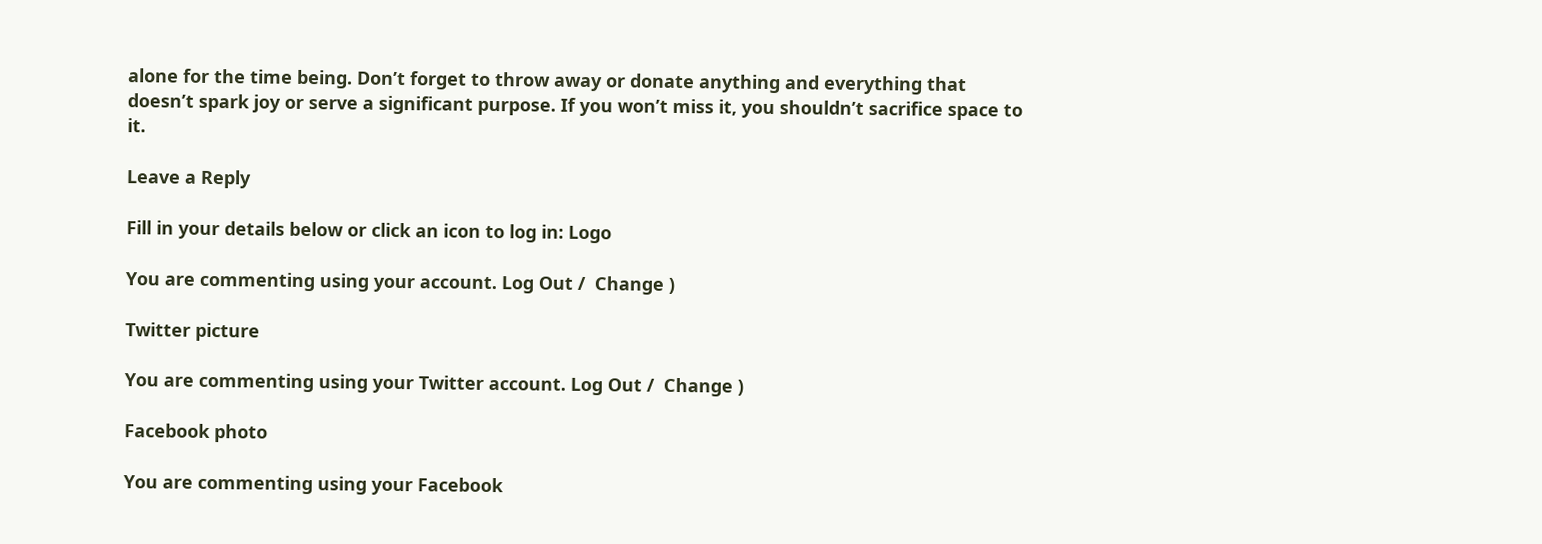alone for the time being. Don’t forget to throw away or donate anything and everything that doesn’t spark joy or serve a significant purpose. If you won’t miss it, you shouldn’t sacrifice space to it.

Leave a Reply

Fill in your details below or click an icon to log in: Logo

You are commenting using your account. Log Out /  Change )

Twitter picture

You are commenting using your Twitter account. Log Out /  Change )

Facebook photo

You are commenting using your Facebook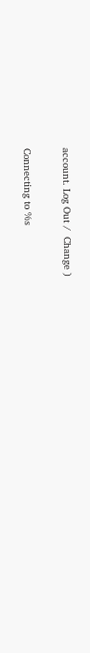account. Log Out /  Change )

Connecting to %s